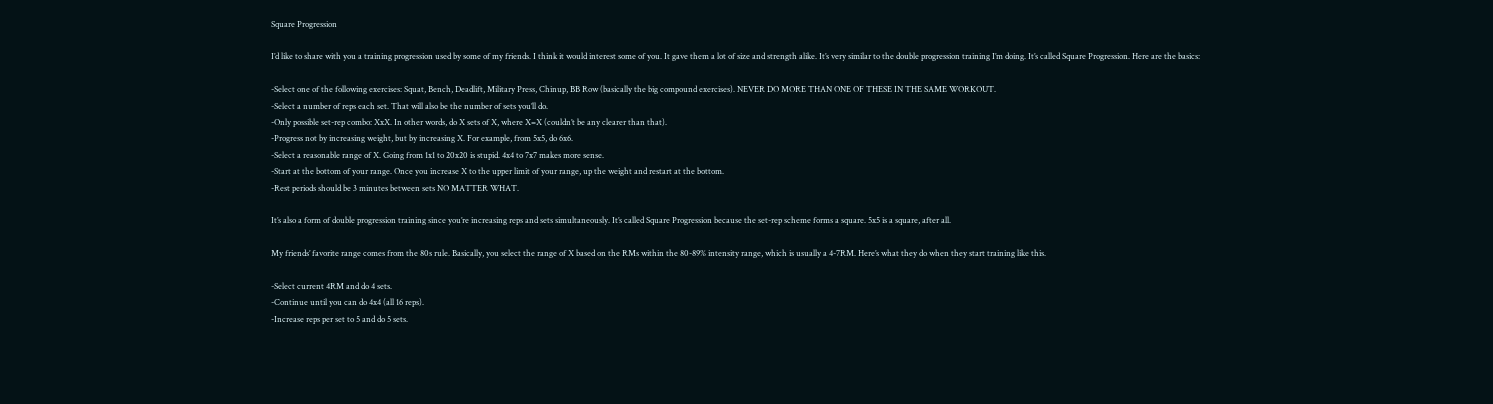Square Progression

I’d like to share with you a training progression used by some of my friends. I think it would interest some of you. It gave them a lot of size and strength alike. It’s very similar to the double progression training I’m doing. It’s called Square Progression. Here are the basics:

-Select one of the following exercises: Squat, Bench, Deadlift, Military Press, Chinup, BB Row (basically the big compound exercises). NEVER DO MORE THAN ONE OF THESE IN THE SAME WORKOUT.
-Select a number of reps each set. That will also be the number of sets you’ll do.
-Only possible set-rep combo: XxX. In other words, do X sets of X, where X=X (couldn’t be any clearer than that).
-Progress not by increasing weight, but by increasing X. For example, from 5x5, do 6x6.
-Select a reasonable range of X. Going from 1x1 to 20x20 is stupid. 4x4 to 7x7 makes more sense.
-Start at the bottom of your range. Once you increase X to the upper limit of your range, up the weight and restart at the bottom.
-Rest periods should be 3 minutes between sets NO MATTER WHAT.

It’s also a form of double progression training since you’re increasing reps and sets simultaneously. It’s called Square Progression because the set-rep scheme forms a square. 5x5 is a square, after all.

My friends’ favorite range comes from the 80s rule. Basically, you select the range of X based on the RMs within the 80-89% intensity range, which is usually a 4-7RM. Here’s what they do when they start training like this.

-Select current 4RM and do 4 sets.
-Continue until you can do 4x4 (all 16 reps).
-Increase reps per set to 5 and do 5 sets.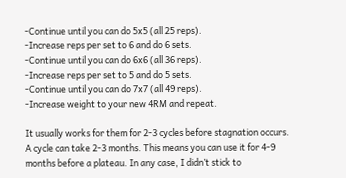-Continue until you can do 5x5 (all 25 reps).
-Increase reps per set to 6 and do 6 sets.
-Continue until you can do 6x6 (all 36 reps).
-Increase reps per set to 5 and do 5 sets.
-Continue until you can do 7x7 (all 49 reps).
-Increase weight to your new 4RM and repeat.

It usually works for them for 2-3 cycles before stagnation occurs. A cycle can take 2-3 months. This means you can use it for 4-9 months before a plateau. In any case, I didn’t stick to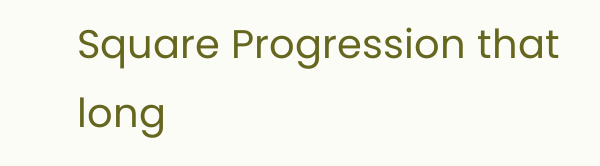Square Progression that long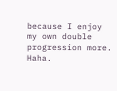because I enjoy my own double progression more. Haha.